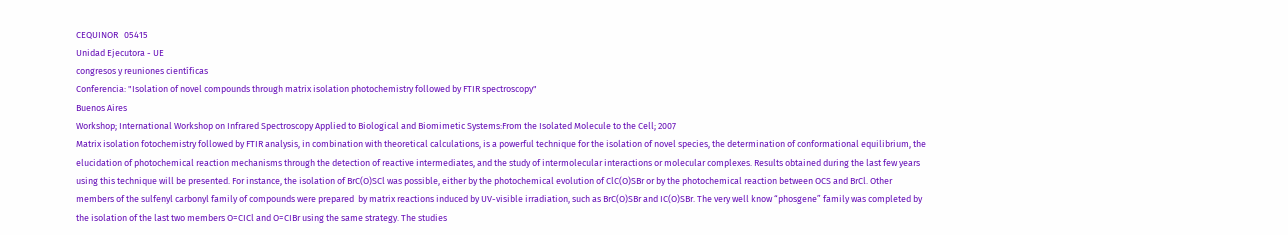CEQUINOR   05415
Unidad Ejecutora - UE
congresos y reuniones científicas
Conferencia: "Isolation of novel compounds through matrix isolation photochemistry followed by FTIR spectroscopy"
Buenos Aires
Workshop; International Workshop on Infrared Spectroscopy Applied to Biological and Biomimetic Systems:From the Isolated Molecule to the Cell; 2007
Matrix isolation fotochemistry followed by FTIR analysis, in combination with theoretical calculations, is a powerful technique for the isolation of novel species, the determination of conformational equilibrium, the elucidation of photochemical reaction mechanisms through the detection of reactive intermediates, and the study of intermolecular interactions or molecular complexes. Results obtained during the last few years using this technique will be presented. For instance, the isolation of BrC(O)SCl was possible, either by the photochemical evolution of ClC(O)SBr or by the photochemical reaction between OCS and BrCl. Other members of the sulfenyl carbonyl family of compounds were prepared  by matrix reactions induced by UV-visible irradiation, such as BrC(O)SBr and IC(O)SBr. The very well know “phosgene” family was completed by the isolation of the last two members O=CICl and O=CIBr using the same strategy. The studies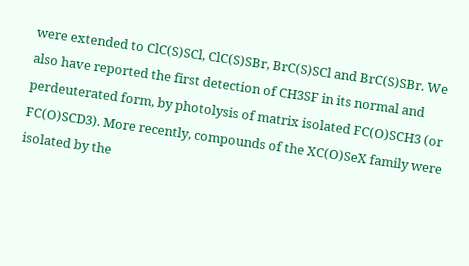were extended to ClC(S)SCl, ClC(S)SBr, BrC(S)SCl and BrC(S)SBr. We also have reported the first detection of CH3SF in its normal and perdeuterated form, by photolysis of matrix isolated FC(O)SCH3 (or FC(O)SCD3). More recently, compounds of the XC(O)SeX family were isolated by the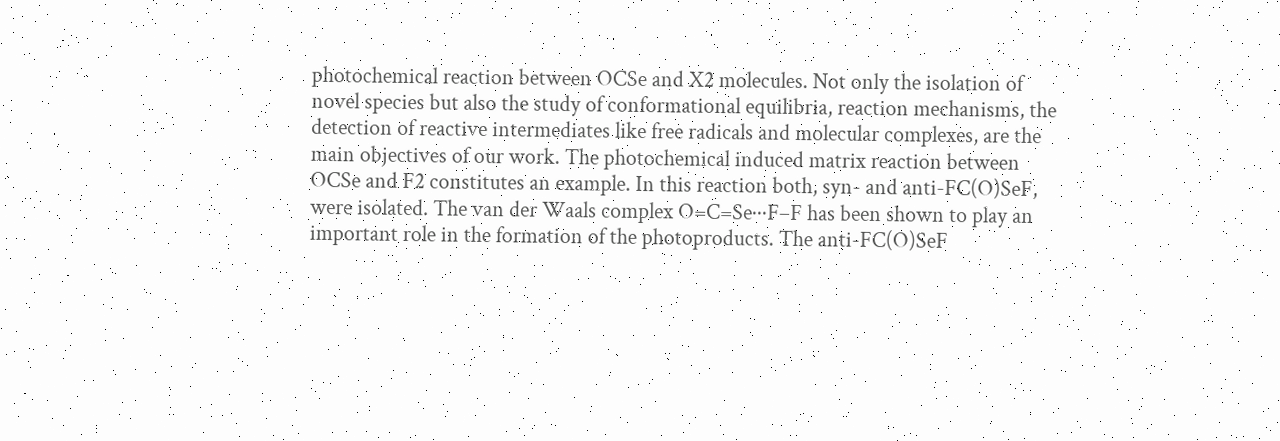photochemical reaction between OCSe and X2 molecules. Not only the isolation of novel species but also the study of conformational equilibria, reaction mechanisms, the detection of reactive intermediates like free radicals and molecular complexes, are the main objectives of our work. The photochemical induced matrix reaction between OCSe and F2 constitutes an example. In this reaction both, syn- and anti-FC(O)SeF, were isolated. The van der Waals complex O=C=Se···F–F has been shown to play an important role in the formation of the photoproducts. The anti-FC(O)SeF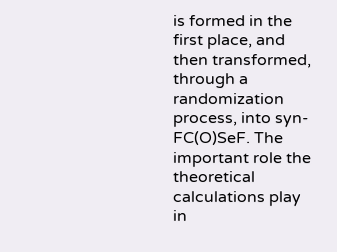is formed in the first place, and then transformed, through a randomization process, into syn-FC(O)SeF. The important role the theoretical calculations play in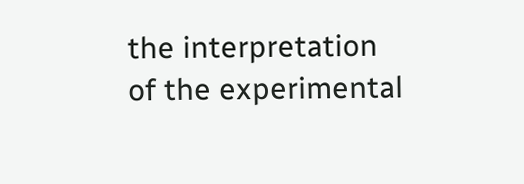the interpretation of the experimental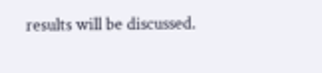results will be discussed.